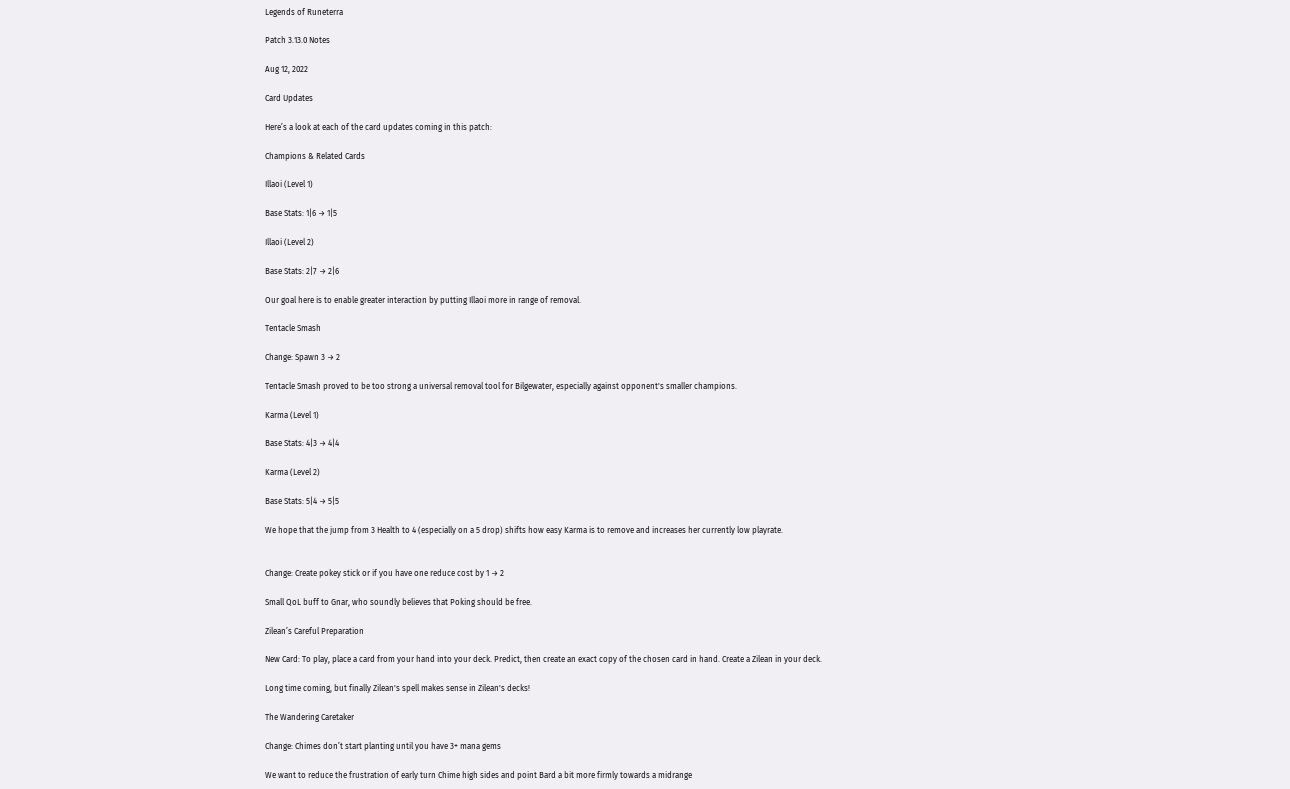Legends of Runeterra

Patch 3.13.0 Notes

Aug 12, 2022

Card Updates

Here’s a look at each of the card updates coming in this patch:

Champions & Related Cards

Illaoi (Level 1)

Base Stats: 1|6 → 1|5

Illaoi (Level 2)

Base Stats: 2|7 → 2|6

Our goal here is to enable greater interaction by putting Illaoi more in range of removal.

Tentacle Smash

Change: Spawn 3 → 2

Tentacle Smash proved to be too strong a universal removal tool for Bilgewater, especially against opponent's smaller champions.

Karma (Level 1)

Base Stats: 4|3 → 4|4

Karma (Level 2)

Base Stats: 5|4 → 5|5

We hope that the jump from 3 Health to 4 (especially on a 5 drop) shifts how easy Karma is to remove and increases her currently low playrate.


Change: Create pokey stick or if you have one reduce cost by 1 → 2

Small QoL buff to Gnar, who soundly believes that Poking should be free.

Zilean’s Careful Preparation

New Card: To play, place a card from your hand into your deck. Predict, then create an exact copy of the chosen card in hand. Create a Zilean in your deck.

Long time coming, but finally Zilean's spell makes sense in Zilean's decks!

The Wandering Caretaker

Change: Chimes don’t start planting until you have 3+ mana gems

We want to reduce the frustration of early turn Chime high sides and point Bard a bit more firmly towards a midrange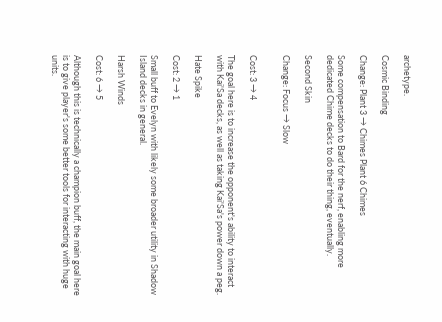archetype.

Cosmic Binding

Change: Plant 3 → Chimes Plant 6 Chimes

Some compensation to Bard for the nerf, enabling more dedicated Chime decks to do their thing, eventually.

Second Skin

Change: Focus → Slow


Cost: 3 → 4

The goal here is to increase the opponent's ability to interact with Kai'Sa decks, as well as taking Kai'Sa's power down a peg.

Hate Spike

Cost: 2 → 1

Small buff to Evelyn with likely some broader utility in Shadow Island decks in general.

Harsh Winds

Cost: 6 → 5

Although this is technically a champion buff, the main goal here is to give player's some better tools for interacting with huge units.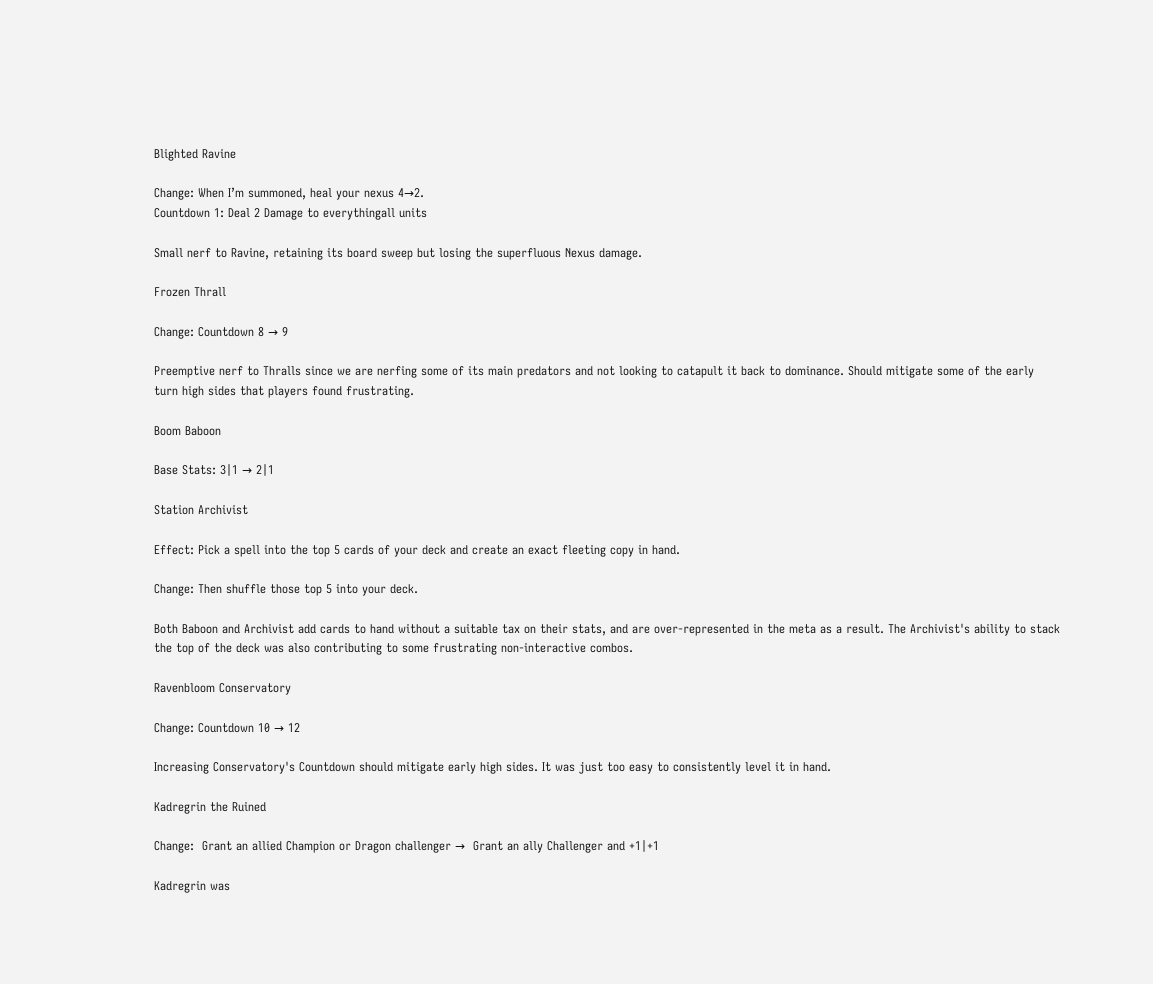Blighted Ravine

Change: When I’m summoned, heal your nexus 4→2.
Countdown 1: Deal 2 Damage to everythingall units

Small nerf to Ravine, retaining its board sweep but losing the superfluous Nexus damage.

Frozen Thrall

Change: Countdown 8 → 9

Preemptive nerf to Thralls since we are nerfing some of its main predators and not looking to catapult it back to dominance. Should mitigate some of the early turn high sides that players found frustrating.

Boom Baboon

Base Stats: 3|1 → 2|1

Station Archivist

Effect: Pick a spell into the top 5 cards of your deck and create an exact fleeting copy in hand.

Change: Then shuffle those top 5 into your deck.

Both Baboon and Archivist add cards to hand without a suitable tax on their stats, and are over-represented in the meta as a result. The Archivist's ability to stack the top of the deck was also contributing to some frustrating non-interactive combos.

Ravenbloom Conservatory

Change: Countdown 10 → 12

Increasing Conservatory's Countdown should mitigate early high sides. It was just too easy to consistently level it in hand.

Kadregrin the Ruined

Change:  Grant an allied Champion or Dragon challenger →  Grant an ally Challenger and +1|+1

Kadregrin was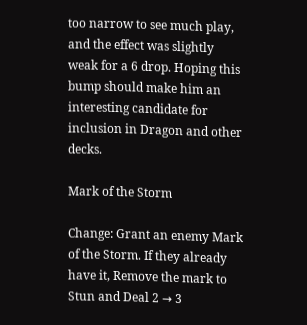too narrow to see much play, and the effect was slightly weak for a 6 drop. Hoping this bump should make him an interesting candidate for inclusion in Dragon and other decks.

Mark of the Storm

Change: Grant an enemy Mark of the Storm. If they already have it, Remove the mark to Stun and Deal 2 → 3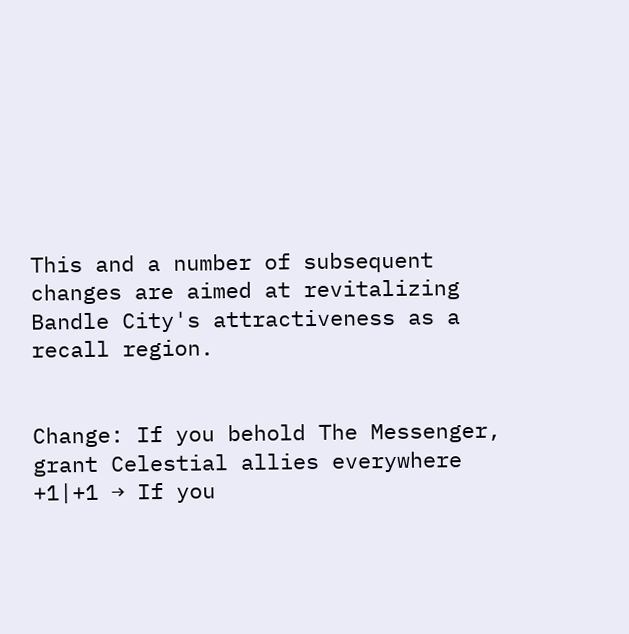This and a number of subsequent changes are aimed at revitalizing Bandle City's attractiveness as a recall region.


Change: If you behold The Messenger, grant Celestial allies everywhere +1|+1 → If you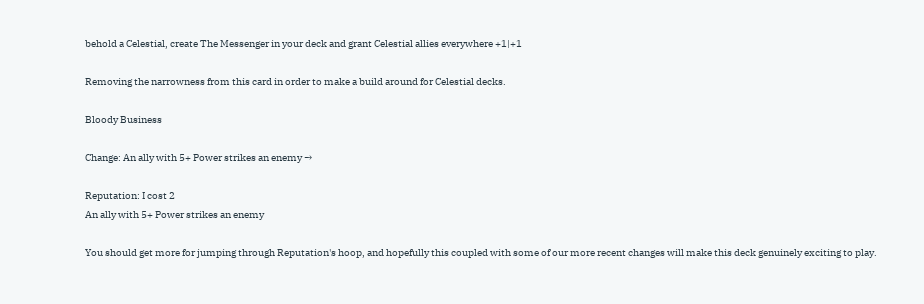behold a Celestial, create The Messenger in your deck and grant Celestial allies everywhere +1|+1

Removing the narrowness from this card in order to make a build around for Celestial decks.

Bloody Business

Change: An ally with 5+ Power strikes an enemy →

Reputation: I cost 2
An ally with 5+ Power strikes an enemy

You should get more for jumping through Reputation's hoop, and hopefully this coupled with some of our more recent changes will make this deck genuinely exciting to play.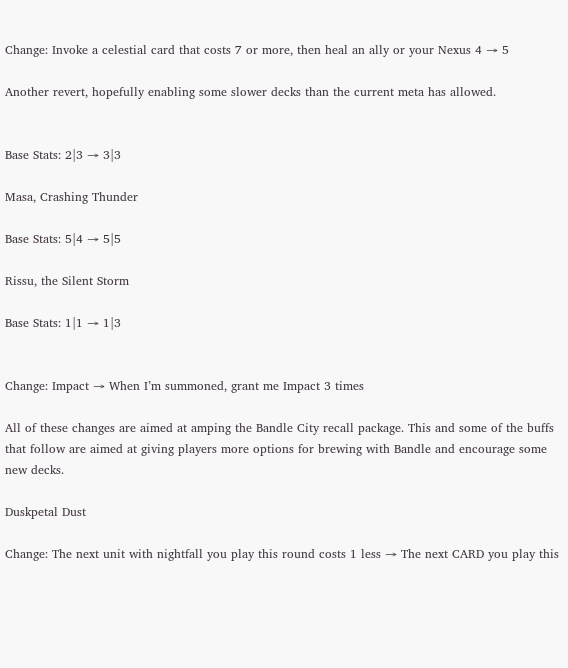Change: Invoke a celestial card that costs 7 or more, then heal an ally or your Nexus 4 → 5

Another revert, hopefully enabling some slower decks than the current meta has allowed.


Base Stats: 2|3 → 3|3

Masa, Crashing Thunder

Base Stats: 5|4 → 5|5

Rissu, the Silent Storm

Base Stats: 1|1 → 1|3


Change: Impact → When I’m summoned, grant me Impact 3 times

All of these changes are aimed at amping the Bandle City recall package. This and some of the buffs that follow are aimed at giving players more options for brewing with Bandle and encourage some new decks.

Duskpetal Dust

Change: The next unit with nightfall you play this round costs 1 less → The next CARD you play this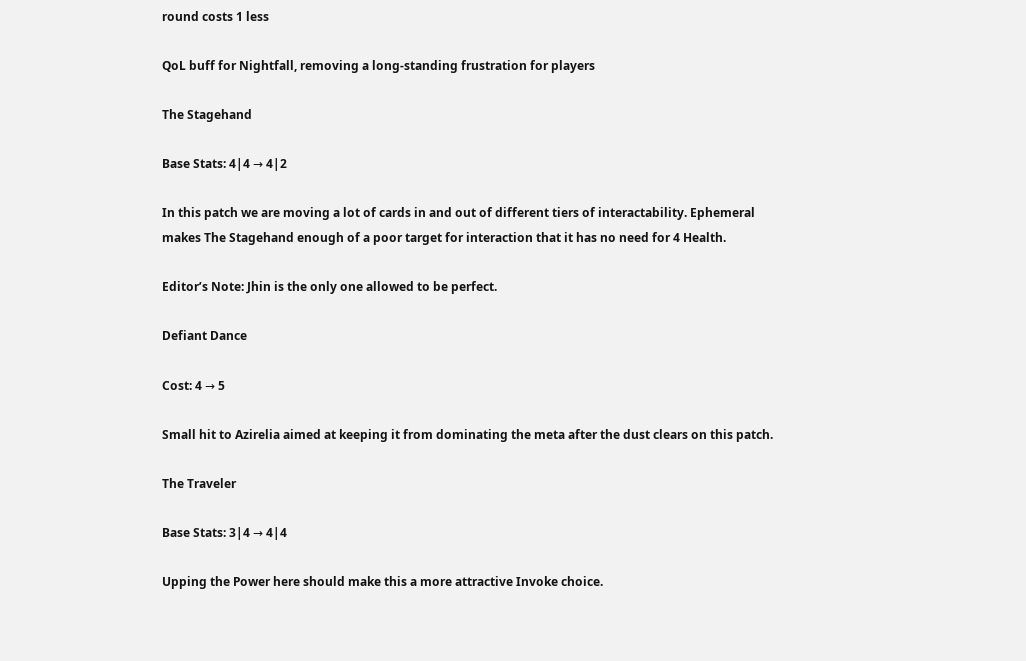round costs 1 less

QoL buff for Nightfall, removing a long-standing frustration for players

The Stagehand

Base Stats: 4|4 → 4|2

In this patch we are moving a lot of cards in and out of different tiers of interactability. Ephemeral makes The Stagehand enough of a poor target for interaction that it has no need for 4 Health.

Editor’s Note: Jhin is the only one allowed to be perfect.

Defiant Dance

Cost: 4 → 5

Small hit to Azirelia aimed at keeping it from dominating the meta after the dust clears on this patch.

The Traveler

Base Stats: 3|4 → 4|4

Upping the Power here should make this a more attractive Invoke choice.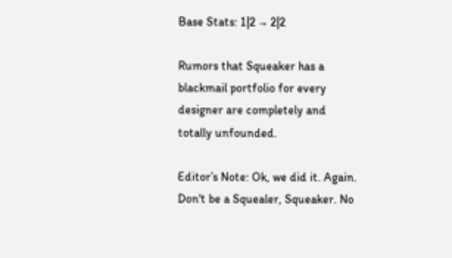Base Stats: 1|2 → 2|2

Rumors that Squeaker has a blackmail portfolio for every designer are completely and totally unfounded.

Editor’s Note: Ok, we did it. Again. Don't be a Squealer, Squeaker. No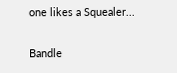one likes a Squealer...

Bandle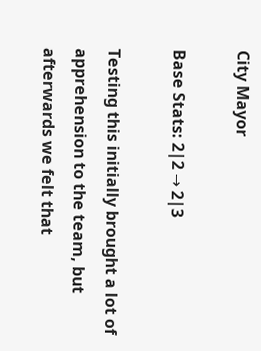City Mayor

Base Stats: 2|2 → 2|3

Testing this initially brought a lot of apprehension to the team, but afterwards we felt that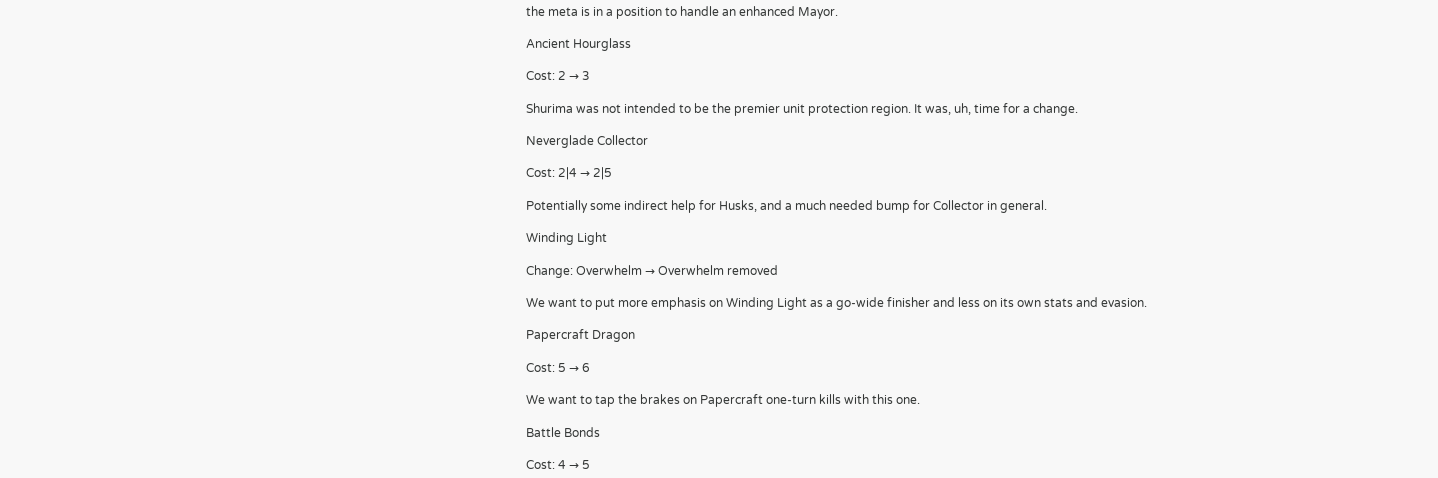the meta is in a position to handle an enhanced Mayor.

Ancient Hourglass

Cost: 2 → 3

Shurima was not intended to be the premier unit protection region. It was, uh, time for a change.

Neverglade Collector

Cost: 2|4 → 2|5

Potentially some indirect help for Husks, and a much needed bump for Collector in general.

Winding Light

Change: Overwhelm → Overwhelm removed

We want to put more emphasis on Winding Light as a go-wide finisher and less on its own stats and evasion.

Papercraft Dragon

Cost: 5 → 6

We want to tap the brakes on Papercraft one-turn kills with this one.

Battle Bonds

Cost: 4 → 5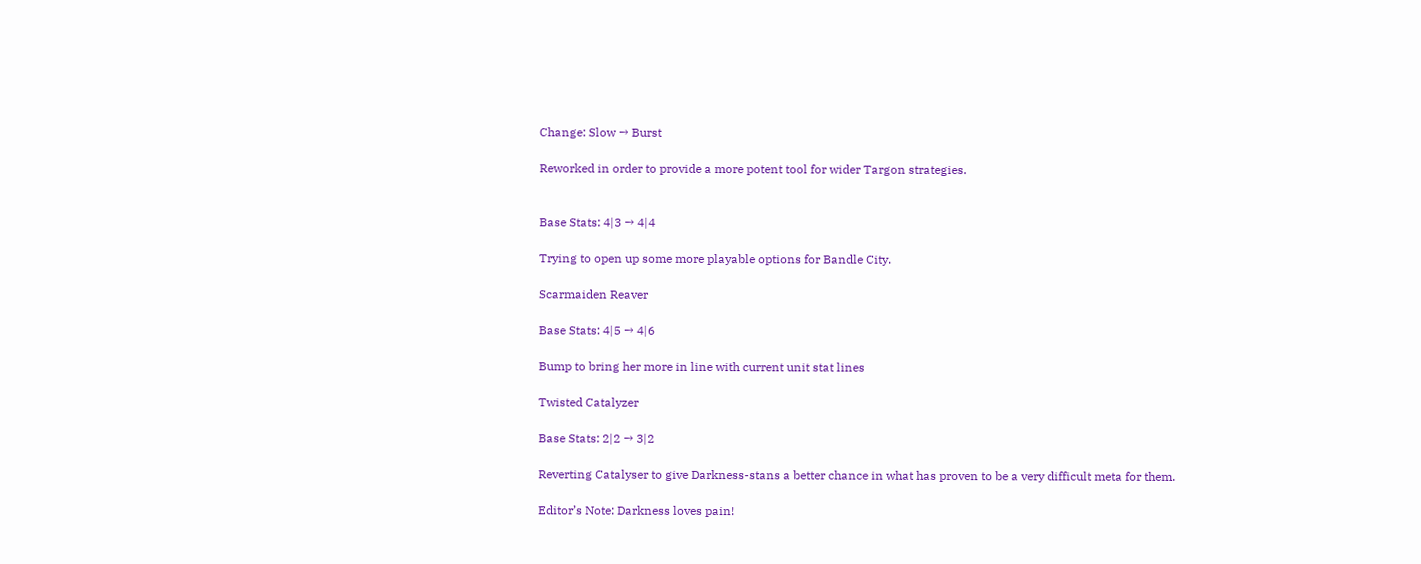Change: Slow → Burst

Reworked in order to provide a more potent tool for wider Targon strategies.


Base Stats: 4|3 → 4|4

Trying to open up some more playable options for Bandle City.

Scarmaiden Reaver

Base Stats: 4|5 → 4|6

Bump to bring her more in line with current unit stat lines

Twisted Catalyzer

Base Stats: 2|2 → 3|2

Reverting Catalyser to give Darkness-stans a better chance in what has proven to be a very difficult meta for them.

Editor’s Note: Darkness loves pain!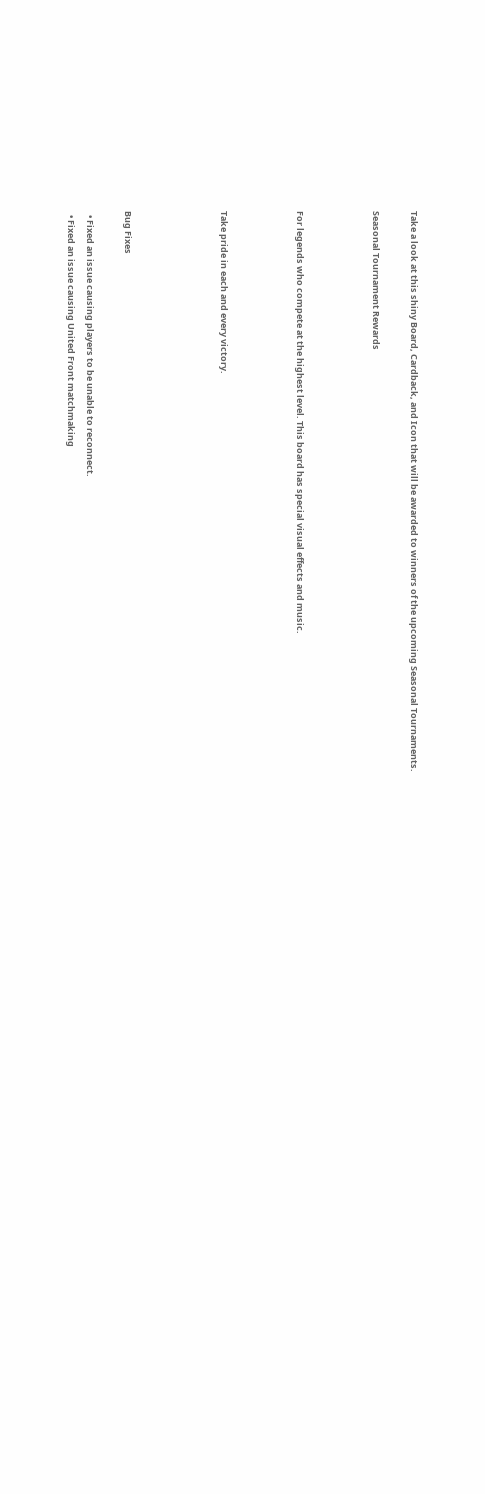Take a look at this shiny Board, Cardback, and Icon that will be awarded to winners of the upcoming Seasonal Tournaments.

Seasonal Tournament Rewards



For legends who compete at the highest level. This board has special visual effects and music.



Take pride in each and every victory.




Bug Fixes

  • Fixed an issue causing players to be unable to reconnect.
  • Fixed an issue causing United Front matchmaking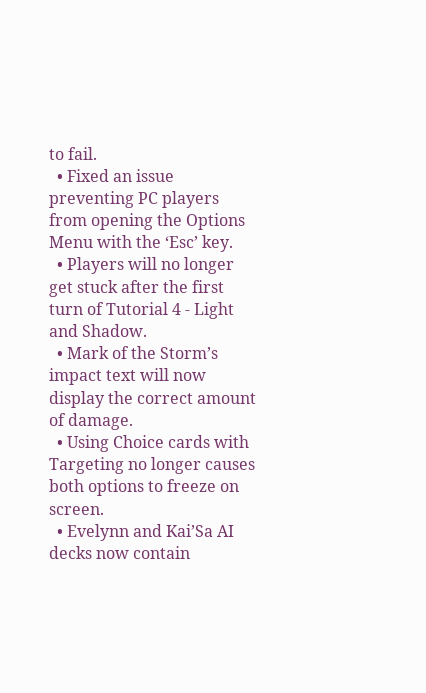to fail.
  • Fixed an issue preventing PC players from opening the Options Menu with the ‘Esc’ key.
  • Players will no longer get stuck after the first turn of Tutorial 4 - Light and Shadow.
  • Mark of the Storm’s impact text will now display the correct amount of damage.
  • Using Choice cards with Targeting no longer causes both options to freeze on screen.
  • Evelynn and Kai’Sa AI decks now contain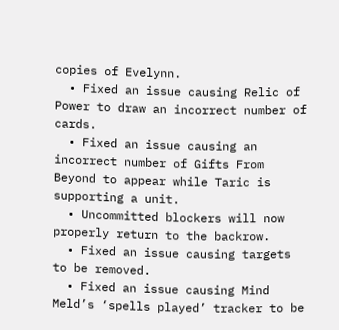copies of Evelynn.
  • Fixed an issue causing Relic of Power to draw an incorrect number of cards.
  • Fixed an issue causing an incorrect number of Gifts From Beyond to appear while Taric is supporting a unit.
  • Uncommitted blockers will now properly return to the backrow.
  • Fixed an issue causing targets to be removed.
  • Fixed an issue causing Mind Meld’s ‘spells played’ tracker to be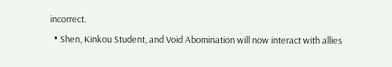incorrect.
  • Shen, Kinkou Student, and Void Abomination will now interact with allies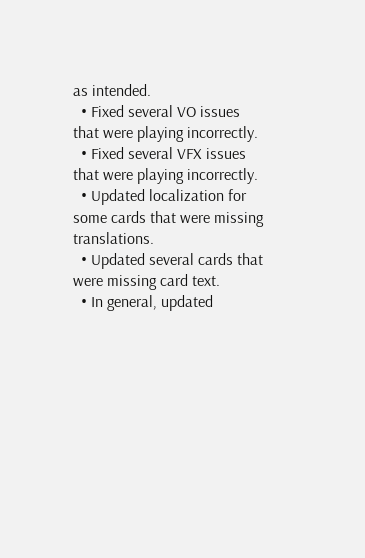as intended.
  • Fixed several VO issues that were playing incorrectly.
  • Fixed several VFX issues that were playing incorrectly.
  • Updated localization for some cards that were missing translations.
  • Updated several cards that were missing card text.
  • In general, updated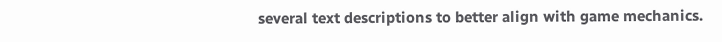several text descriptions to better align with game mechanics.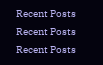Recent Posts
Recent Posts
Recent Posts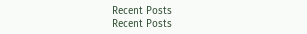Recent Posts
Recent Posts